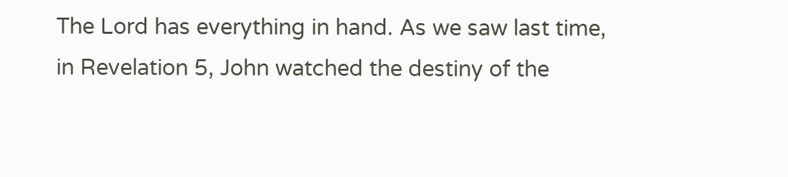The Lord has everything in hand. As we saw last time, in Revelation 5, John watched the destiny of the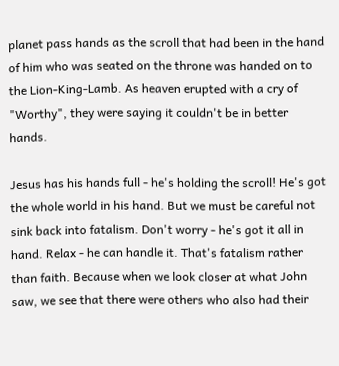planet pass hands as the scroll that had been in the hand of him who was seated on the throne was handed on to the Lion-King-Lamb. As heaven erupted with a cry of "Worthy", they were saying it couldn't be in better hands.

Jesus has his hands full - he's holding the scroll! He's got the whole world in his hand. But we must be careful not sink back into fatalism. Don't worry - he's got it all in hand. Relax - he can handle it. That's fatalism rather than faith. Because when we look closer at what John saw, we see that there were others who also had their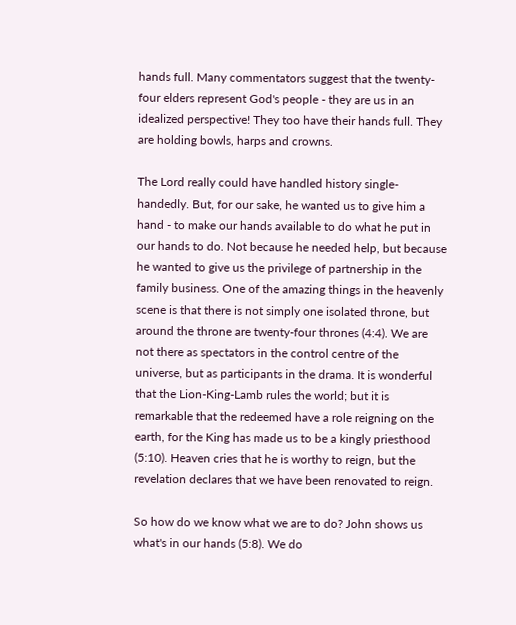hands full. Many commentators suggest that the twenty-four elders represent God's people - they are us in an idealized perspective! They too have their hands full. They are holding bowls, harps and crowns.

The Lord really could have handled history single-handedly. But, for our sake, he wanted us to give him a hand - to make our hands available to do what he put in our hands to do. Not because he needed help, but because he wanted to give us the privilege of partnership in the family business. One of the amazing things in the heavenly scene is that there is not simply one isolated throne, but around the throne are twenty-four thrones (4:4). We are not there as spectators in the control centre of the universe, but as participants in the drama. It is wonderful that the Lion-King-Lamb rules the world; but it is remarkable that the redeemed have a role reigning on the earth, for the King has made us to be a kingly priesthood (5:10). Heaven cries that he is worthy to reign, but the revelation declares that we have been renovated to reign.

So how do we know what we are to do? John shows us what's in our hands (5:8). We do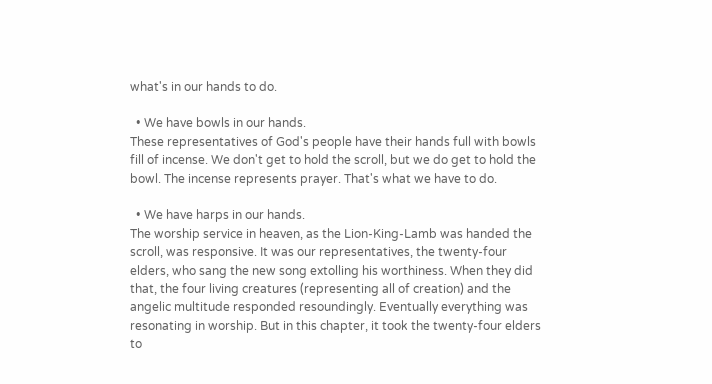what's in our hands to do.

  • We have bowls in our hands.
These representatives of God's people have their hands full with bowls fill of incense. We don't get to hold the scroll, but we do get to hold the bowl. The incense represents prayer. That's what we have to do.

  • We have harps in our hands.
The worship service in heaven, as the Lion-King-Lamb was handed the scroll, was responsive. It was our representatives, the twenty-four elders, who sang the new song extolling his worthiness. When they did that, the four living creatures (representing all of creation) and the angelic multitude responded resoundingly. Eventually everything was resonating in worship. But in this chapter, it took the twenty-four elders to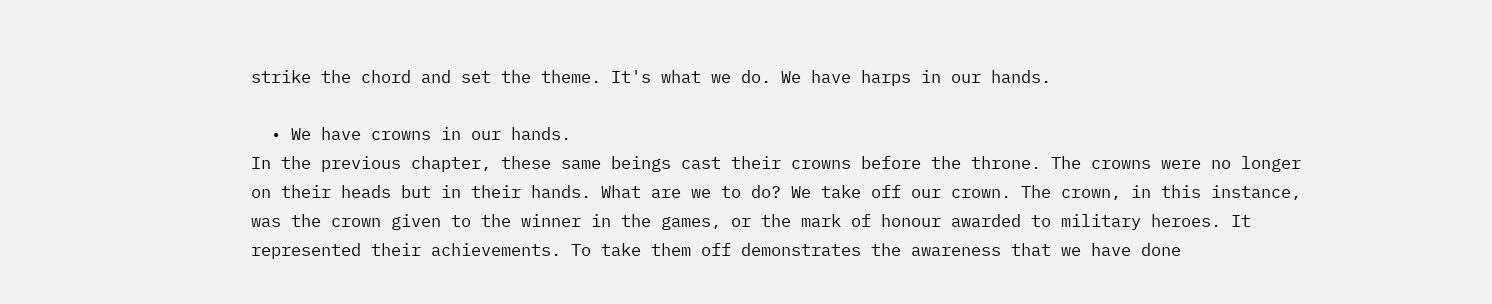strike the chord and set the theme. It's what we do. We have harps in our hands.

  • We have crowns in our hands.
In the previous chapter, these same beings cast their crowns before the throne. The crowns were no longer on their heads but in their hands. What are we to do? We take off our crown. The crown, in this instance, was the crown given to the winner in the games, or the mark of honour awarded to military heroes. It represented their achievements. To take them off demonstrates the awareness that we have done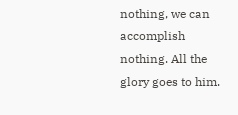nothing, we can accomplish nothing. All the glory goes to him.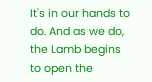It's in our hands to do. And as we do, the Lamb begins to open the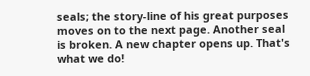seals; the story-line of his great purposes moves on to the next page. Another seal is broken. A new chapter opens up. That's what we do!